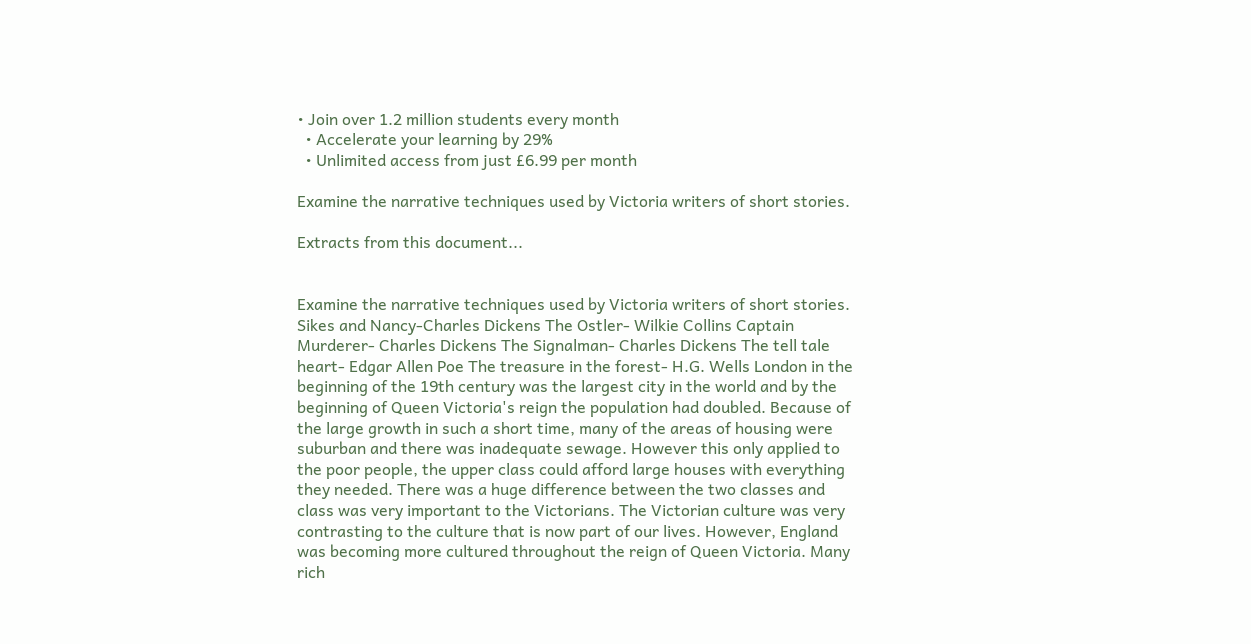• Join over 1.2 million students every month
  • Accelerate your learning by 29%
  • Unlimited access from just £6.99 per month

Examine the narrative techniques used by Victoria writers of short stories.

Extracts from this document...


Examine the narrative techniques used by Victoria writers of short stories. Sikes and Nancy-Charles Dickens The Ostler- Wilkie Collins Captain Murderer- Charles Dickens The Signalman- Charles Dickens The tell tale heart- Edgar Allen Poe The treasure in the forest- H.G. Wells London in the beginning of the 19th century was the largest city in the world and by the beginning of Queen Victoria's reign the population had doubled. Because of the large growth in such a short time, many of the areas of housing were suburban and there was inadequate sewage. However this only applied to the poor people, the upper class could afford large houses with everything they needed. There was a huge difference between the two classes and class was very important to the Victorians. The Victorian culture was very contrasting to the culture that is now part of our lives. However, England was becoming more cultured throughout the reign of Queen Victoria. Many rich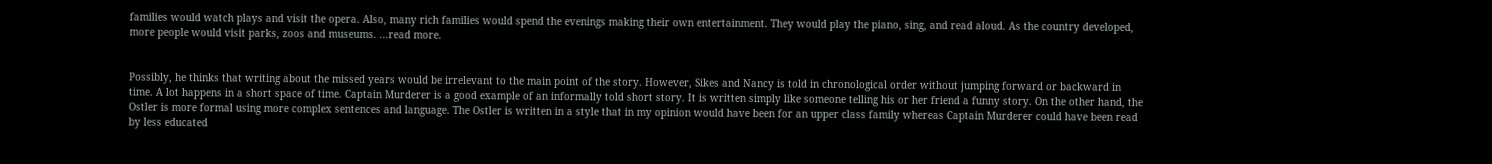families would watch plays and visit the opera. Also, many rich families would spend the evenings making their own entertainment. They would play the piano, sing, and read aloud. As the country developed, more people would visit parks, zoos and museums. ...read more.


Possibly, he thinks that writing about the missed years would be irrelevant to the main point of the story. However, Sikes and Nancy is told in chronological order without jumping forward or backward in time. A lot happens in a short space of time. Captain Murderer is a good example of an informally told short story. It is written simply like someone telling his or her friend a funny story. On the other hand, the Ostler is more formal using more complex sentences and language. The Ostler is written in a style that in my opinion would have been for an upper class family whereas Captain Murderer could have been read by less educated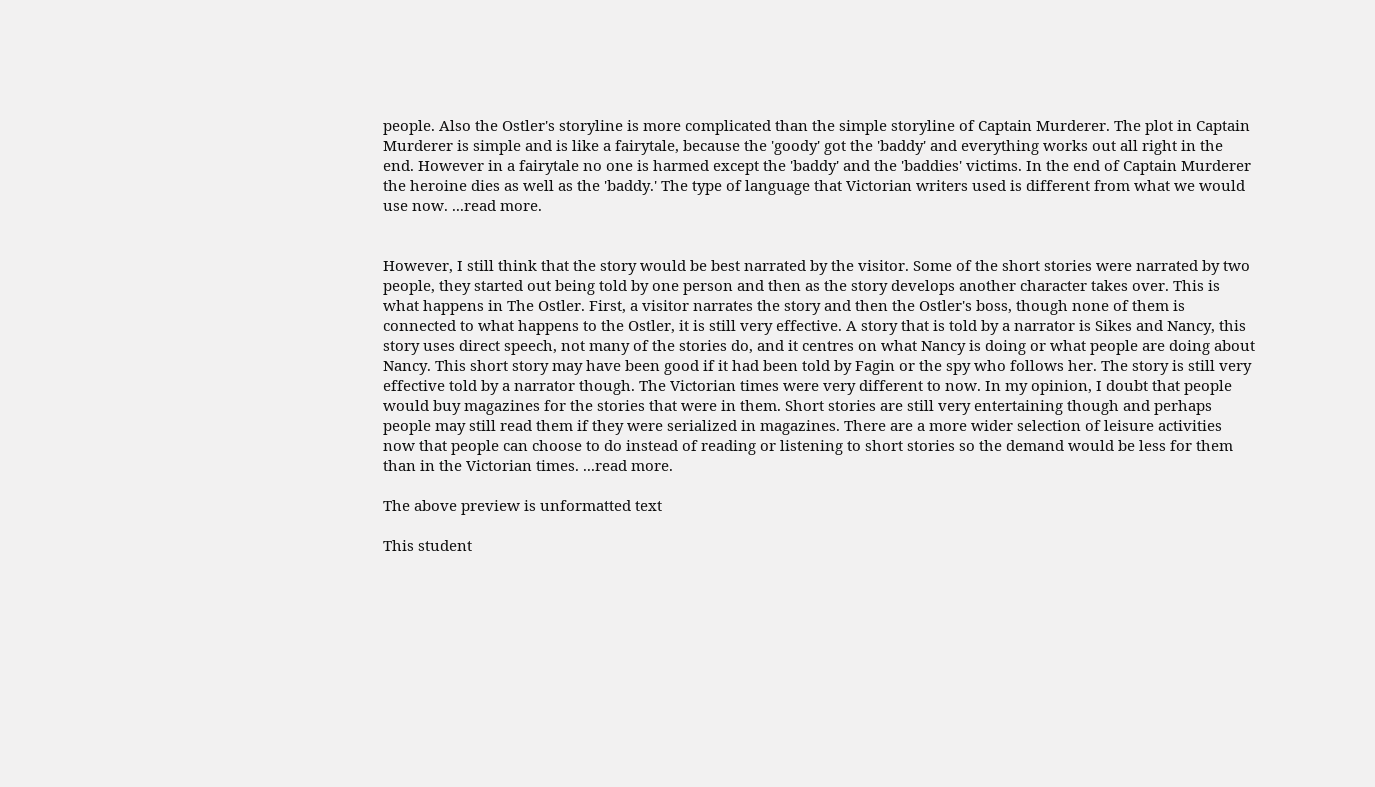people. Also the Ostler's storyline is more complicated than the simple storyline of Captain Murderer. The plot in Captain Murderer is simple and is like a fairytale, because the 'goody' got the 'baddy' and everything works out all right in the end. However in a fairytale no one is harmed except the 'baddy' and the 'baddies' victims. In the end of Captain Murderer the heroine dies as well as the 'baddy.' The type of language that Victorian writers used is different from what we would use now. ...read more.


However, I still think that the story would be best narrated by the visitor. Some of the short stories were narrated by two people, they started out being told by one person and then as the story develops another character takes over. This is what happens in The Ostler. First, a visitor narrates the story and then the Ostler's boss, though none of them is connected to what happens to the Ostler, it is still very effective. A story that is told by a narrator is Sikes and Nancy, this story uses direct speech, not many of the stories do, and it centres on what Nancy is doing or what people are doing about Nancy. This short story may have been good if it had been told by Fagin or the spy who follows her. The story is still very effective told by a narrator though. The Victorian times were very different to now. In my opinion, I doubt that people would buy magazines for the stories that were in them. Short stories are still very entertaining though and perhaps people may still read them if they were serialized in magazines. There are a more wider selection of leisure activities now that people can choose to do instead of reading or listening to short stories so the demand would be less for them than in the Victorian times. ...read more.

The above preview is unformatted text

This student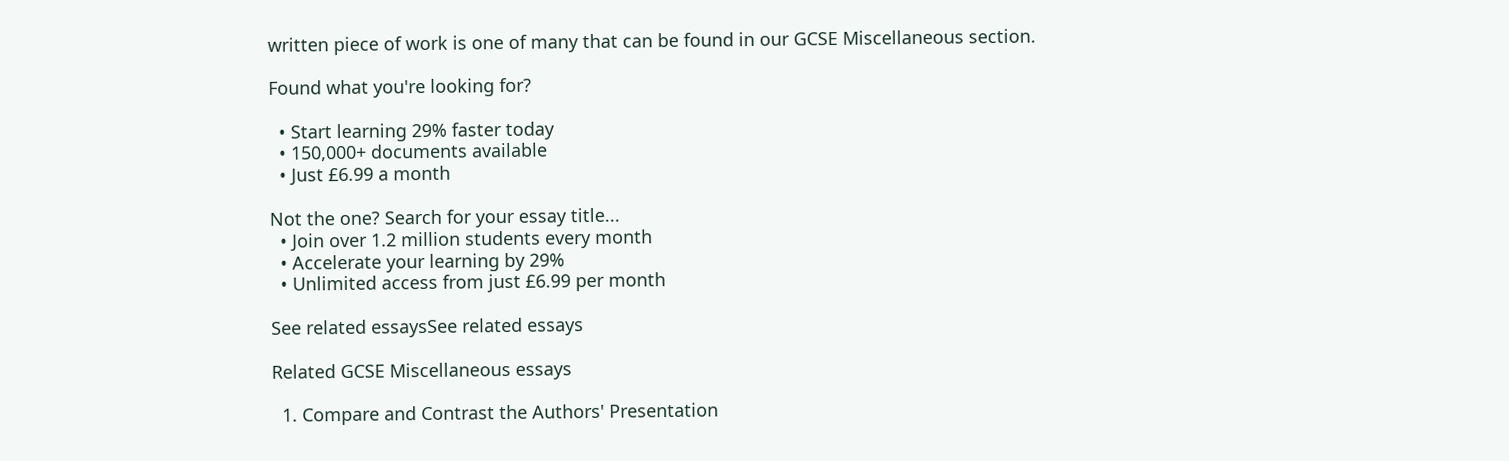written piece of work is one of many that can be found in our GCSE Miscellaneous section.

Found what you're looking for?

  • Start learning 29% faster today
  • 150,000+ documents available
  • Just £6.99 a month

Not the one? Search for your essay title...
  • Join over 1.2 million students every month
  • Accelerate your learning by 29%
  • Unlimited access from just £6.99 per month

See related essaysSee related essays

Related GCSE Miscellaneous essays

  1. Compare and Contrast the Authors' Presentation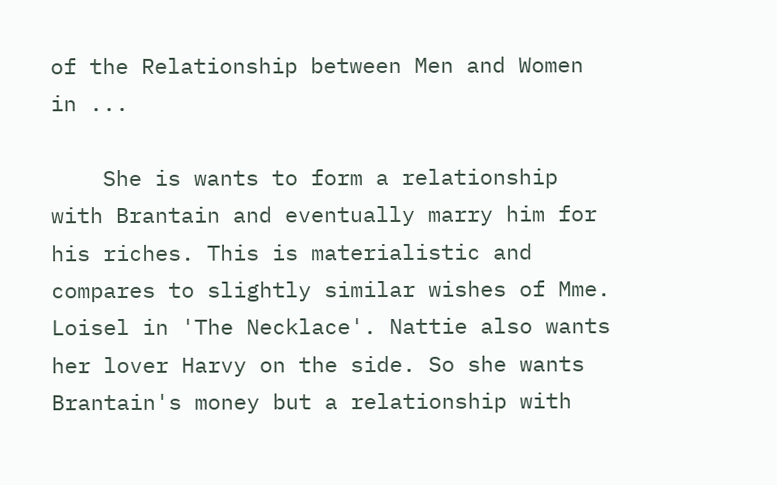of the Relationship between Men and Women in ...

    She is wants to form a relationship with Brantain and eventually marry him for his riches. This is materialistic and compares to slightly similar wishes of Mme. Loisel in 'The Necklace'. Nattie also wants her lover Harvy on the side. So she wants Brantain's money but a relationship with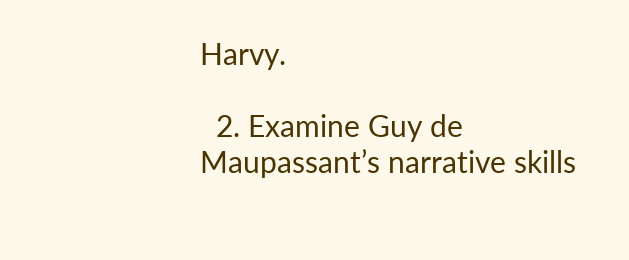Harvy.

  2. Examine Guy de Maupassant’s narrative skills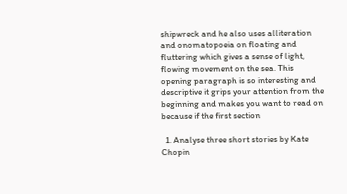shipwreck and he also uses alliteration and onomatopoeia on floating and fluttering which gives a sense of light, flowing movement on the sea. This opening paragraph is so interesting and descriptive it grips your attention from the beginning and makes you want to read on because if the first section

  1. Analyse three short stories by Kate Chopin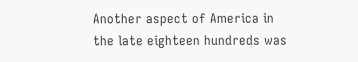Another aspect of America in the late eighteen hundreds was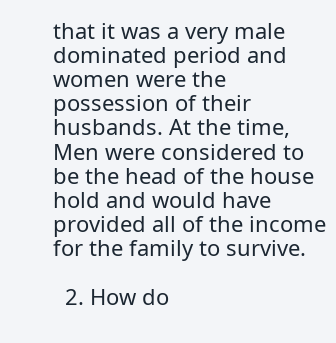that it was a very male dominated period and women were the possession of their husbands. At the time, Men were considered to be the head of the house hold and would have provided all of the income for the family to survive.

  2. How do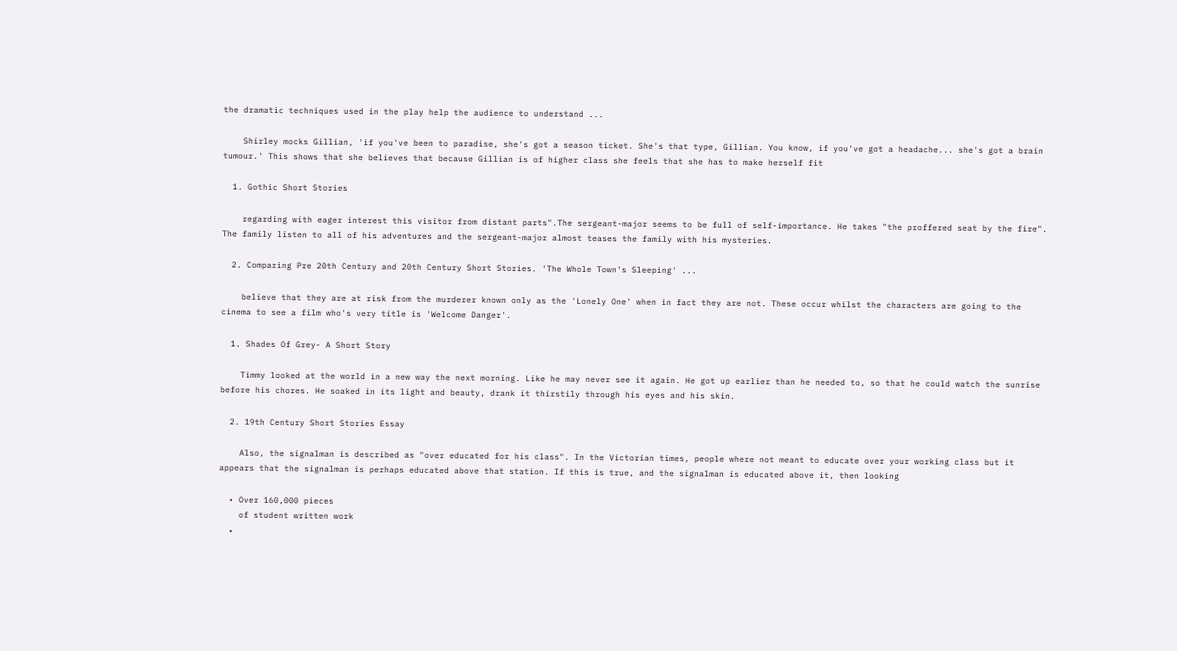the dramatic techniques used in the play help the audience to understand ...

    Shirley mocks Gillian, 'if you've been to paradise, she's got a season ticket. She's that type, Gillian. You know, if you've got a headache... she's got a brain tumour.' This shows that she believes that because Gillian is of higher class she feels that she has to make herself fit

  1. Gothic Short Stories

    regarding with eager interest this visitor from distant parts".The sergeant-major seems to be full of self-importance. He takes "the proffered seat by the fire". The family listen to all of his adventures and the sergeant-major almost teases the family with his mysteries.

  2. Comparing Pre 20th Century and 20th Century Short Stories. 'The Whole Town's Sleeping' ...

    believe that they are at risk from the murderer known only as the 'Lonely One' when in fact they are not. These occur whilst the characters are going to the cinema to see a film who's very title is 'Welcome Danger'.

  1. Shades Of Grey- A Short Story

    Timmy looked at the world in a new way the next morning. Like he may never see it again. He got up earlier than he needed to, so that he could watch the sunrise before his chores. He soaked in its light and beauty, drank it thirstily through his eyes and his skin.

  2. 19th Century Short Stories Essay

    Also, the signalman is described as "over educated for his class". In the Victorian times, people where not meant to educate over your working class but it appears that the signalman is perhaps educated above that station. If this is true, and the signalman is educated above it, then looking

  • Over 160,000 pieces
    of student written work
  •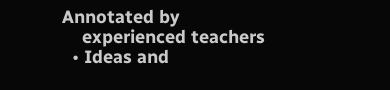Annotated by
    experienced teachers
  • Ideas and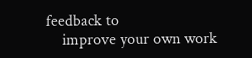feedback to
    improve your own work